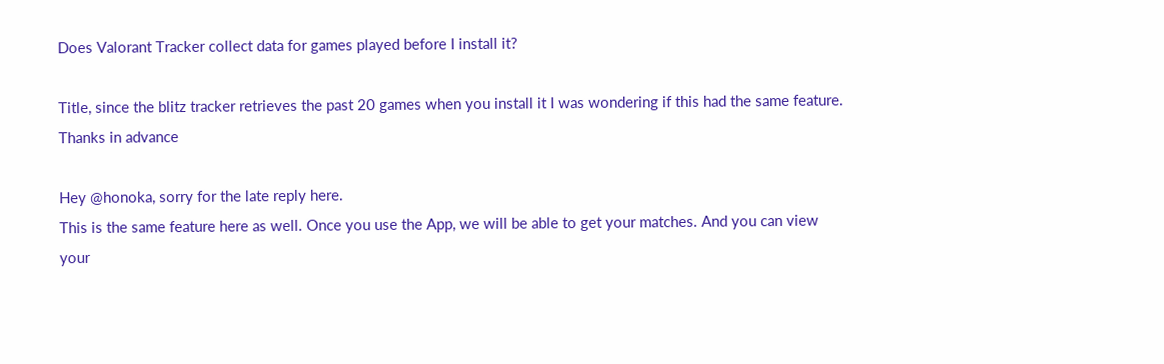Does Valorant Tracker collect data for games played before I install it?

Title, since the blitz tracker retrieves the past 20 games when you install it I was wondering if this had the same feature. Thanks in advance

Hey @honoka, sorry for the late reply here.
This is the same feature here as well. Once you use the App, we will be able to get your matches. And you can view your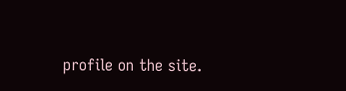profile on the site.